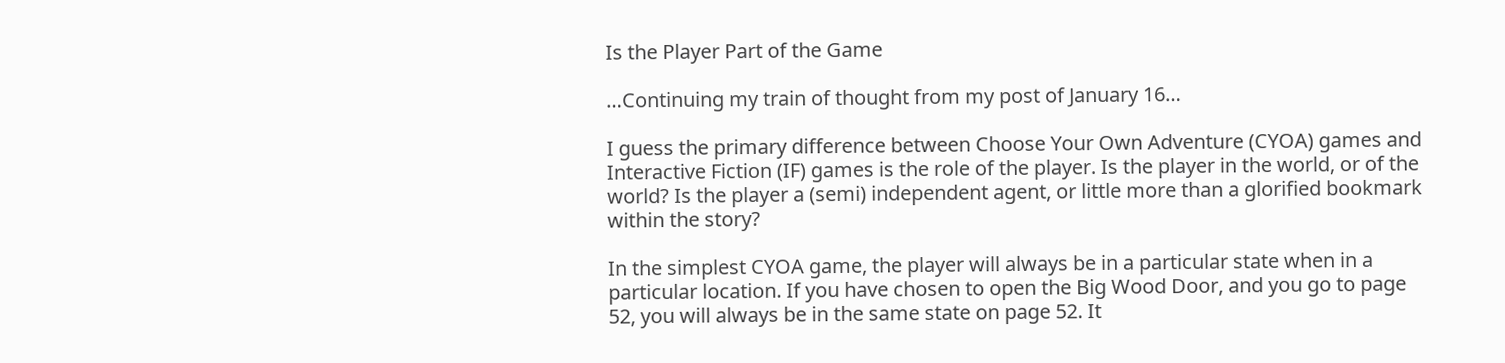Is the Player Part of the Game

…Continuing my train of thought from my post of January 16…

I guess the primary difference between Choose Your Own Adventure (CYOA) games and Interactive Fiction (IF) games is the role of the player. Is the player in the world, or of the world? Is the player a (semi) independent agent, or little more than a glorified bookmark within the story?

In the simplest CYOA game, the player will always be in a particular state when in a particular location. If you have chosen to open the Big Wood Door, and you go to page 52, you will always be in the same state on page 52. It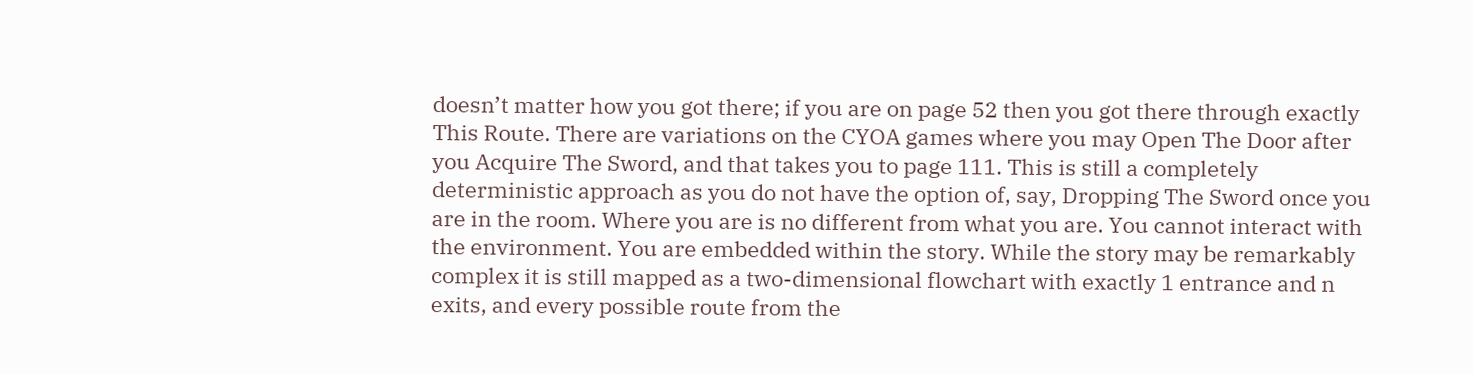doesn’t matter how you got there; if you are on page 52 then you got there through exactly This Route. There are variations on the CYOA games where you may Open The Door after you Acquire The Sword, and that takes you to page 111. This is still a completely deterministic approach as you do not have the option of, say, Dropping The Sword once you are in the room. Where you are is no different from what you are. You cannot interact with the environment. You are embedded within the story. While the story may be remarkably complex it is still mapped as a two-dimensional flowchart with exactly 1 entrance and n exits, and every possible route from the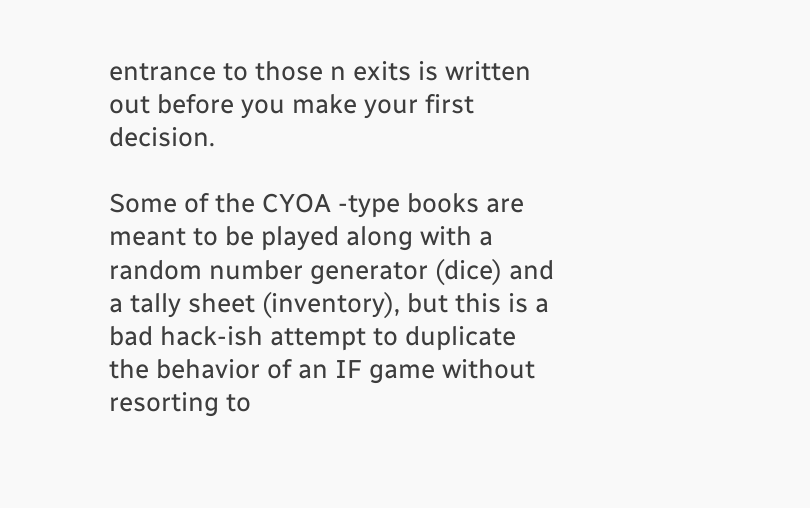entrance to those n exits is written out before you make your first decision.

Some of the CYOA -type books are meant to be played along with a random number generator (dice) and a tally sheet (inventory), but this is a bad hack-ish attempt to duplicate the behavior of an IF game without resorting to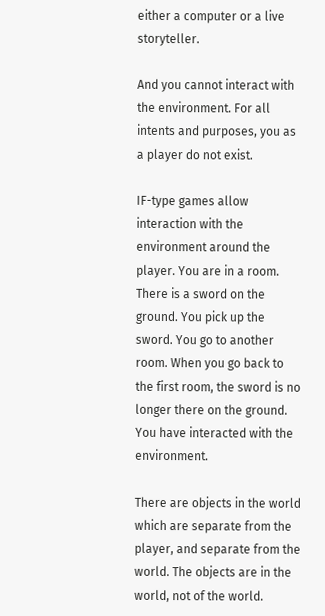either a computer or a live storyteller.

And you cannot interact with the environment. For all intents and purposes, you as a player do not exist.

IF-type games allow interaction with the environment around the player. You are in a room. There is a sword on the ground. You pick up the sword. You go to another room. When you go back to the first room, the sword is no longer there on the ground. You have interacted with the environment.

There are objects in the world which are separate from the player, and separate from the world. The objects are in the world, not of the world.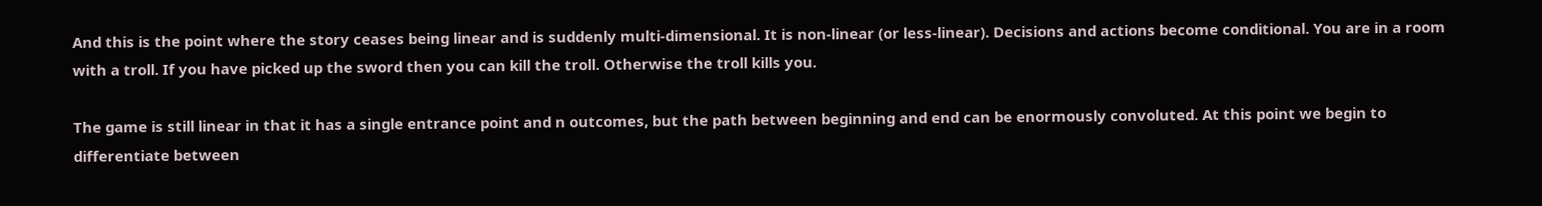And this is the point where the story ceases being linear and is suddenly multi-dimensional. It is non-linear (or less-linear). Decisions and actions become conditional. You are in a room with a troll. If you have picked up the sword then you can kill the troll. Otherwise the troll kills you.

The game is still linear in that it has a single entrance point and n outcomes, but the path between beginning and end can be enormously convoluted. At this point we begin to differentiate between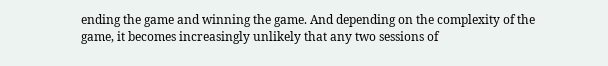ending the game and winning the game. And depending on the complexity of the game, it becomes increasingly unlikely that any two sessions of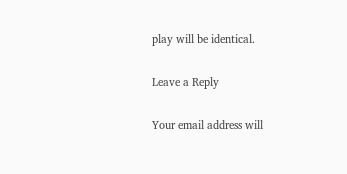play will be identical.

Leave a Reply

Your email address will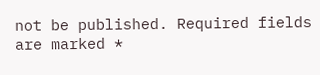not be published. Required fields are marked *